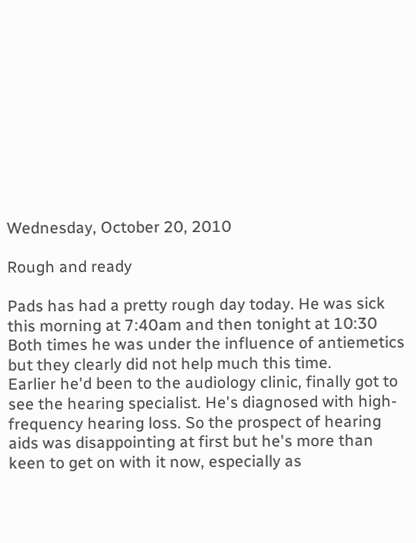Wednesday, October 20, 2010

Rough and ready

Pads has had a pretty rough day today. He was sick this morning at 7:40am and then tonight at 10:30 Both times he was under the influence of antiemetics but they clearly did not help much this time.
Earlier he'd been to the audiology clinic, finally got to see the hearing specialist. He's diagnosed with high-frequency hearing loss. So the prospect of hearing aids was disappointing at first but he's more than keen to get on with it now, especially as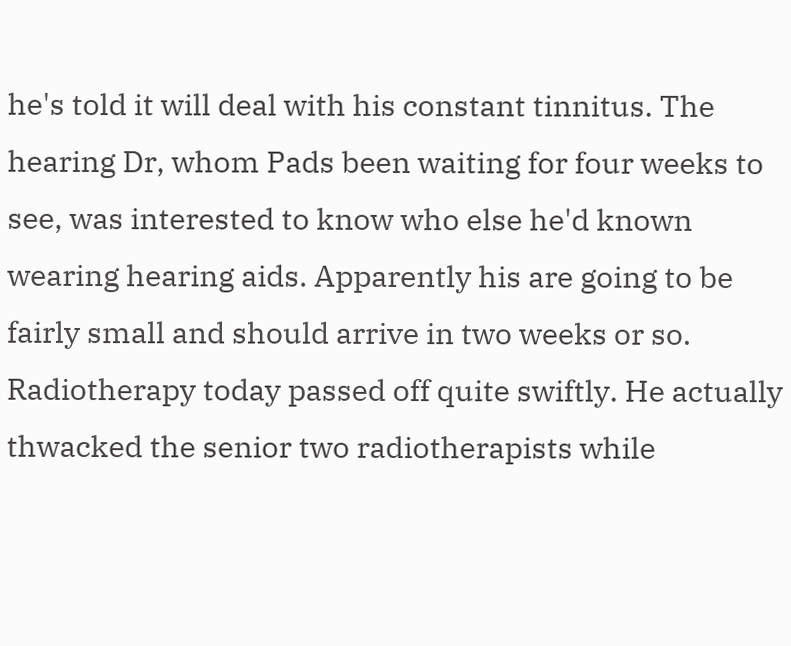he's told it will deal with his constant tinnitus. The hearing Dr, whom Pads been waiting for four weeks to see, was interested to know who else he'd known wearing hearing aids. Apparently his are going to be fairly small and should arrive in two weeks or so.
Radiotherapy today passed off quite swiftly. He actually thwacked the senior two radiotherapists while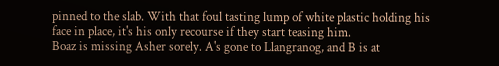pinned to the slab. With that foul tasting lump of white plastic holding his face in place, it's his only recourse if they start teasing him.
Boaz is missing Asher sorely. A's gone to Llangranog, and B is at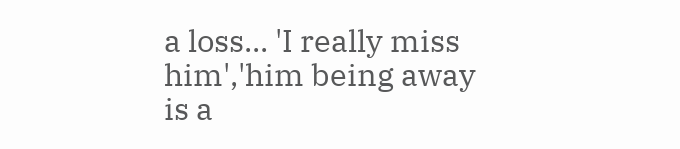a loss... 'I really miss him','him being away is a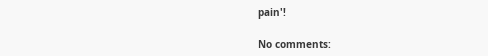pain'!

No comments: